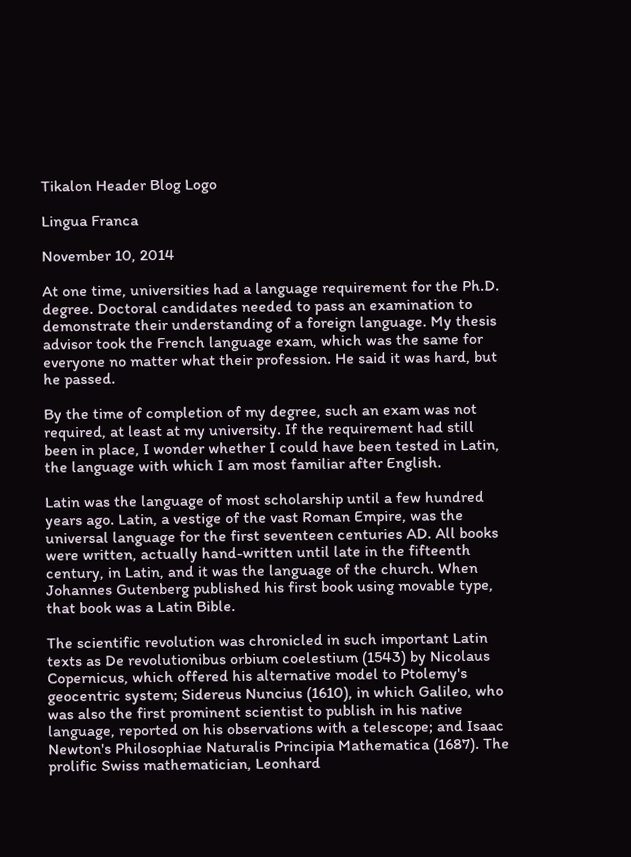Tikalon Header Blog Logo

Lingua Franca

November 10, 2014

At one time, universities had a language requirement for the Ph.D. degree. Doctoral candidates needed to pass an examination to demonstrate their understanding of a foreign language. My thesis advisor took the French language exam, which was the same for everyone no matter what their profession. He said it was hard, but he passed.

By the time of completion of my degree, such an exam was not required, at least at my university. If the requirement had still been in place, I wonder whether I could have been tested in Latin, the language with which I am most familiar after English.

Latin was the language of most scholarship until a few hundred years ago. Latin, a vestige of the vast Roman Empire, was the universal language for the first seventeen centuries AD. All books were written, actually hand-written until late in the fifteenth century, in Latin, and it was the language of the church. When Johannes Gutenberg published his first book using movable type, that book was a Latin Bible.

The scientific revolution was chronicled in such important Latin texts as De revolutionibus orbium coelestium (1543) by Nicolaus Copernicus, which offered his alternative model to Ptolemy's geocentric system; Sidereus Nuncius (1610), in which Galileo, who was also the first prominent scientist to publish in his native language, reported on his observations with a telescope; and Isaac Newton's Philosophiae Naturalis Principia Mathematica (1687). The prolific Swiss mathematician, Leonhard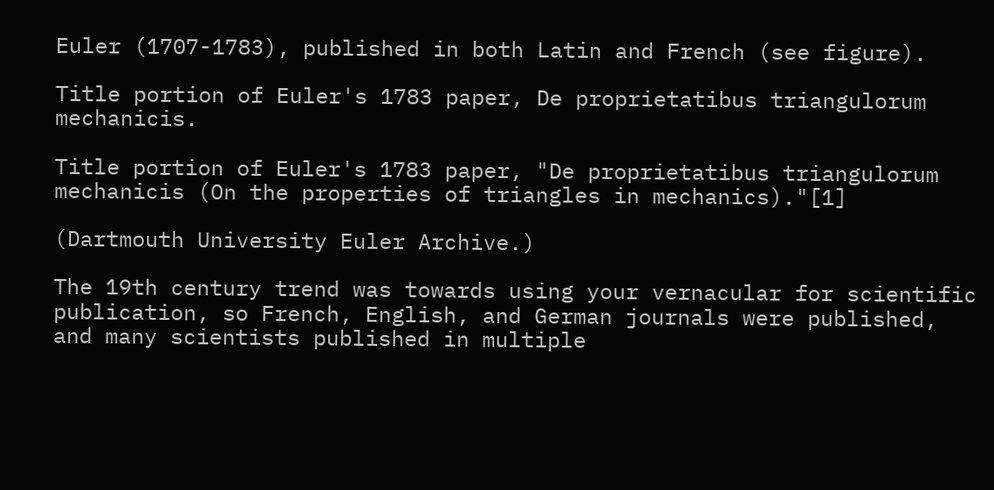Euler (1707-1783), published in both Latin and French (see figure).

Title portion of Euler's 1783 paper, De proprietatibus triangulorum mechanicis.

Title portion of Euler's 1783 paper, "De proprietatibus triangulorum mechanicis (On the properties of triangles in mechanics)."[1]

(Dartmouth University Euler Archive.)

The 19th century trend was towards using your vernacular for scientific publication, so French, English, and German journals were published, and many scientists published in multiple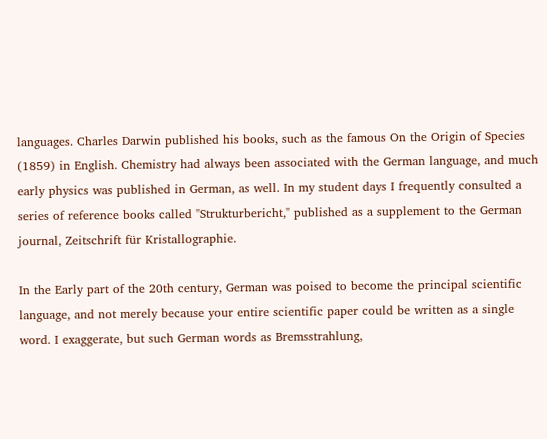languages. Charles Darwin published his books, such as the famous On the Origin of Species (1859) in English. Chemistry had always been associated with the German language, and much early physics was published in German, as well. In my student days I frequently consulted a series of reference books called "Strukturbericht," published as a supplement to the German journal, Zeitschrift für Kristallographie.

In the Early part of the 20th century, German was poised to become the principal scientific language, and not merely because your entire scientific paper could be written as a single word. I exaggerate, but such German words as Bremsstrahlung,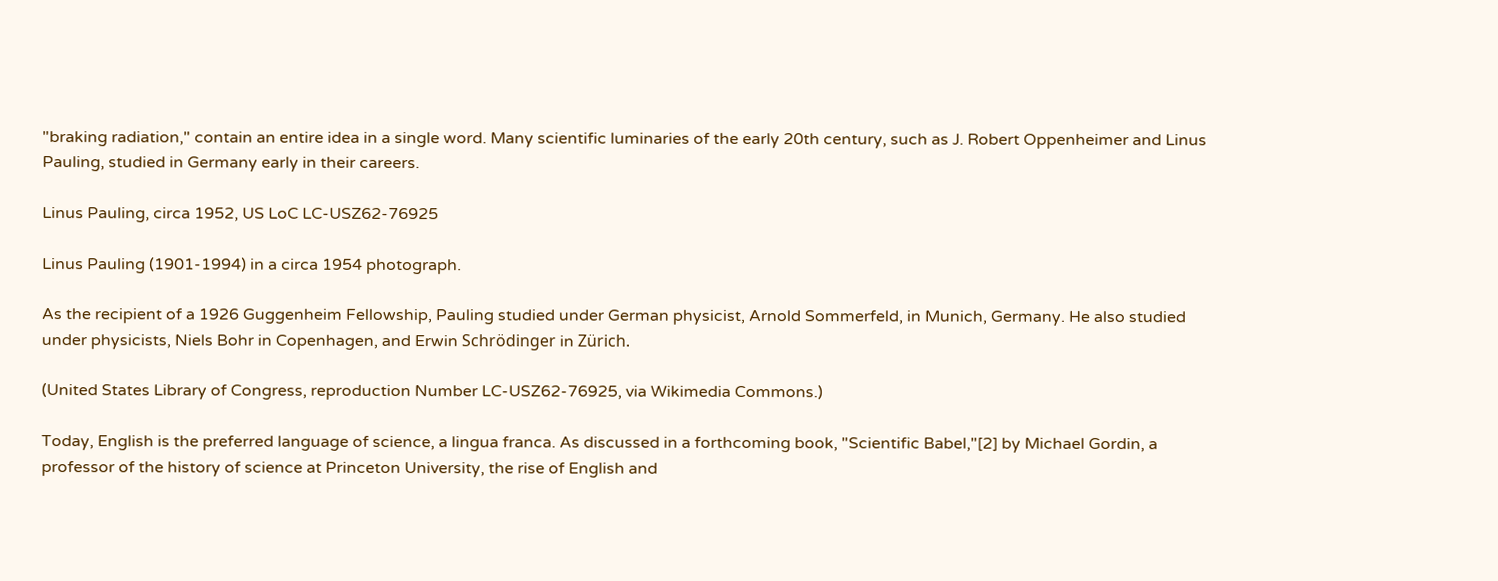"braking radiation," contain an entire idea in a single word. Many scientific luminaries of the early 20th century, such as J. Robert Oppenheimer and Linus Pauling, studied in Germany early in their careers.

Linus Pauling, circa 1952, US LoC LC-USZ62-76925

Linus Pauling (1901-1994) in a circa 1954 photograph.

As the recipient of a 1926 Guggenheim Fellowship, Pauling studied under German physicist, Arnold Sommerfeld, in Munich, Germany. He also studied under physicists, Niels Bohr in Copenhagen, and Erwin Schrödinger in Zürich.

(United States Library of Congress, reproduction Number LC-USZ62-76925, via Wikimedia Commons.)

Today, English is the preferred language of science, a lingua franca. As discussed in a forthcoming book, "Scientific Babel,"[2] by Michael Gordin, a professor of the history of science at Princeton University, the rise of English and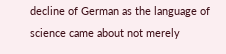decline of German as the language of science came about not merely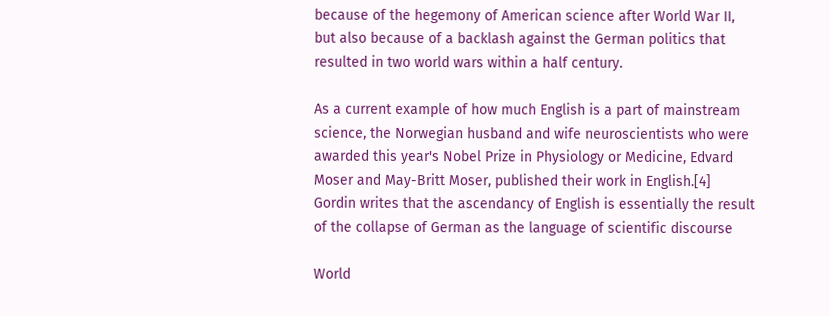because of the hegemony of American science after World War II, but also because of a backlash against the German politics that resulted in two world wars within a half century.

As a current example of how much English is a part of mainstream science, the Norwegian husband and wife neuroscientists who were awarded this year's Nobel Prize in Physiology or Medicine, Edvard Moser and May-Britt Moser, published their work in English.[4] Gordin writes that the ascendancy of English is essentially the result of the collapse of German as the language of scientific discourse

World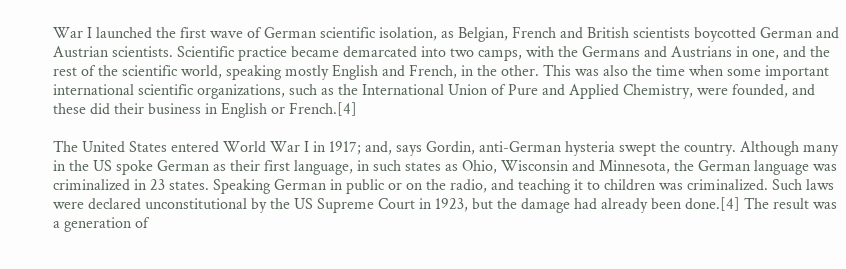War I launched the first wave of German scientific isolation, as Belgian, French and British scientists boycotted German and Austrian scientists. Scientific practice became demarcated into two camps, with the Germans and Austrians in one, and the rest of the scientific world, speaking mostly English and French, in the other. This was also the time when some important international scientific organizations, such as the International Union of Pure and Applied Chemistry, were founded, and these did their business in English or French.[4]

The United States entered World War I in 1917; and, says Gordin, anti-German hysteria swept the country. Although many in the US spoke German as their first language, in such states as Ohio, Wisconsin and Minnesota, the German language was criminalized in 23 states. Speaking German in public or on the radio, and teaching it to children was criminalized. Such laws were declared unconstitutional by the US Supreme Court in 1923, but the damage had already been done.[4] The result was a generation of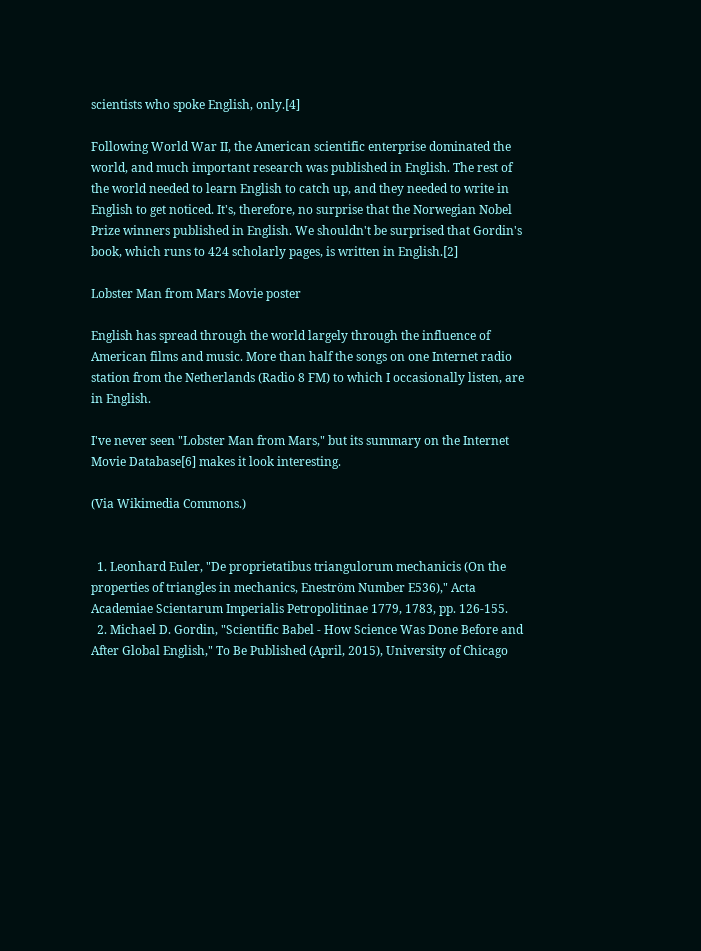scientists who spoke English, only.[4]

Following World War II, the American scientific enterprise dominated the world, and much important research was published in English. The rest of the world needed to learn English to catch up, and they needed to write in English to get noticed. It's, therefore, no surprise that the Norwegian Nobel Prize winners published in English. We shouldn't be surprised that Gordin's book, which runs to 424 scholarly pages, is written in English.[2]

Lobster Man from Mars Movie poster

English has spread through the world largely through the influence of American films and music. More than half the songs on one Internet radio station from the Netherlands (Radio 8 FM) to which I occasionally listen, are in English.

I've never seen "Lobster Man from Mars," but its summary on the Internet Movie Database[6] makes it look interesting.

(Via Wikimedia Commons.)


  1. Leonhard Euler, "De proprietatibus triangulorum mechanicis (On the properties of triangles in mechanics, Eneström Number E536)," Acta Academiae Scientarum Imperialis Petropolitinae 1779, 1783, pp. 126-155.
  2. Michael D. Gordin, "Scientific Babel - How Science Was Done Before and After Global English," To Be Published (April, 2015), University of Chicago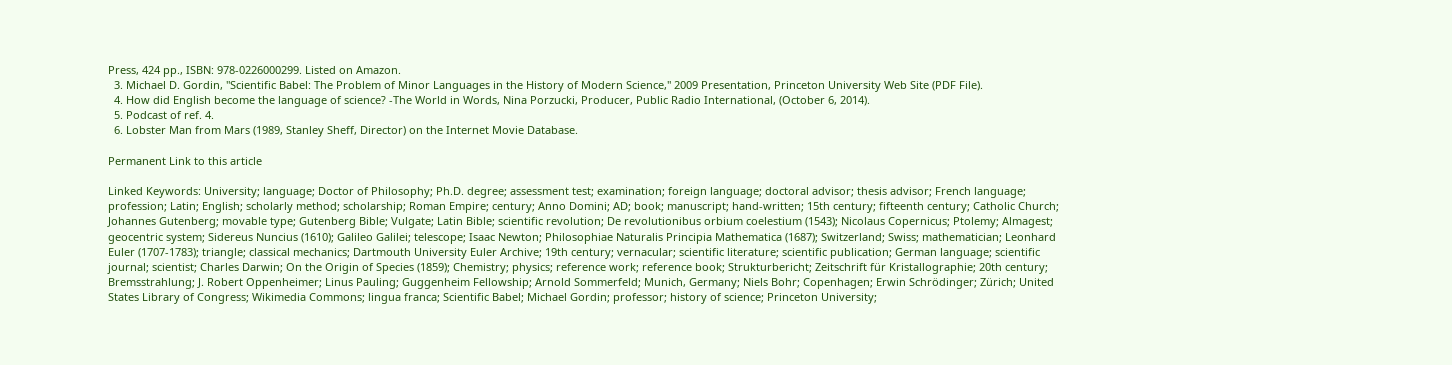Press, 424 pp., ISBN: 978-0226000299. Listed on Amazon.
  3. Michael D. Gordin, "Scientific Babel: The Problem of Minor Languages in the History of Modern Science," 2009 Presentation, Princeton University Web Site (PDF File).
  4. How did English become the language of science? -The World in Words, Nina Porzucki, Producer, Public Radio International, (October 6, 2014).
  5. Podcast of ref. 4.
  6. Lobster Man from Mars (1989, Stanley Sheff, Director) on the Internet Movie Database.

Permanent Link to this article

Linked Keywords: University; language; Doctor of Philosophy; Ph.D. degree; assessment test; examination; foreign language; doctoral advisor; thesis advisor; French language; profession; Latin; English; scholarly method; scholarship; Roman Empire; century; Anno Domini; AD; book; manuscript; hand-written; 15th century; fifteenth century; Catholic Church; Johannes Gutenberg; movable type; Gutenberg Bible; Vulgate; Latin Bible; scientific revolution; De revolutionibus orbium coelestium (1543); Nicolaus Copernicus; Ptolemy; Almagest; geocentric system; Sidereus Nuncius (1610); Galileo Galilei; telescope; Isaac Newton; Philosophiae Naturalis Principia Mathematica (1687); Switzerland; Swiss; mathematician; Leonhard Euler (1707-1783); triangle; classical mechanics; Dartmouth University Euler Archive; 19th century; vernacular; scientific literature; scientific publication; German language; scientific journal; scientist; Charles Darwin; On the Origin of Species (1859); Chemistry; physics; reference work; reference book; Strukturbericht; Zeitschrift für Kristallographie; 20th century; Bremsstrahlung; J. Robert Oppenheimer; Linus Pauling; Guggenheim Fellowship; Arnold Sommerfeld; Munich, Germany; Niels Bohr; Copenhagen; Erwin Schrödinger; Zürich; United States Library of Congress; Wikimedia Commons; lingua franca; Scientific Babel; Michael Gordin; professor; history of science; Princeton University;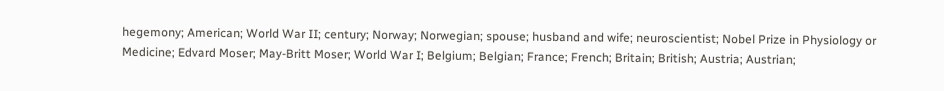hegemony; American; World War II; century; Norway; Norwegian; spouse; husband and wife; neuroscientist; Nobel Prize in Physiology or Medicine; Edvard Moser; May-Britt Moser; World War I; Belgium; Belgian; France; French; Britain; British; Austria; Austrian;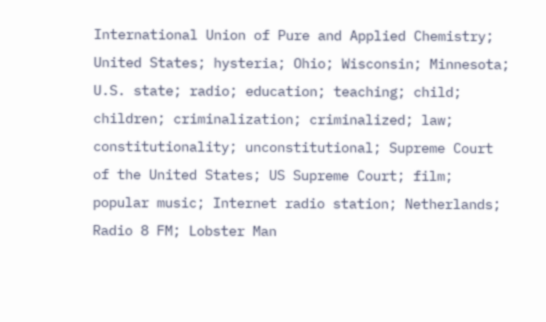International Union of Pure and Applied Chemistry; United States; hysteria; Ohio; Wisconsin; Minnesota; U.S. state; radio; education; teaching; child; children; criminalization; criminalized; law; constitutionality; unconstitutional; Supreme Court of the United States; US Supreme Court; film; popular music; Internet radio station; Netherlands; Radio 8 FM; Lobster Man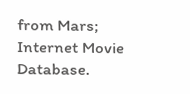from Mars; Internet Movie Database.